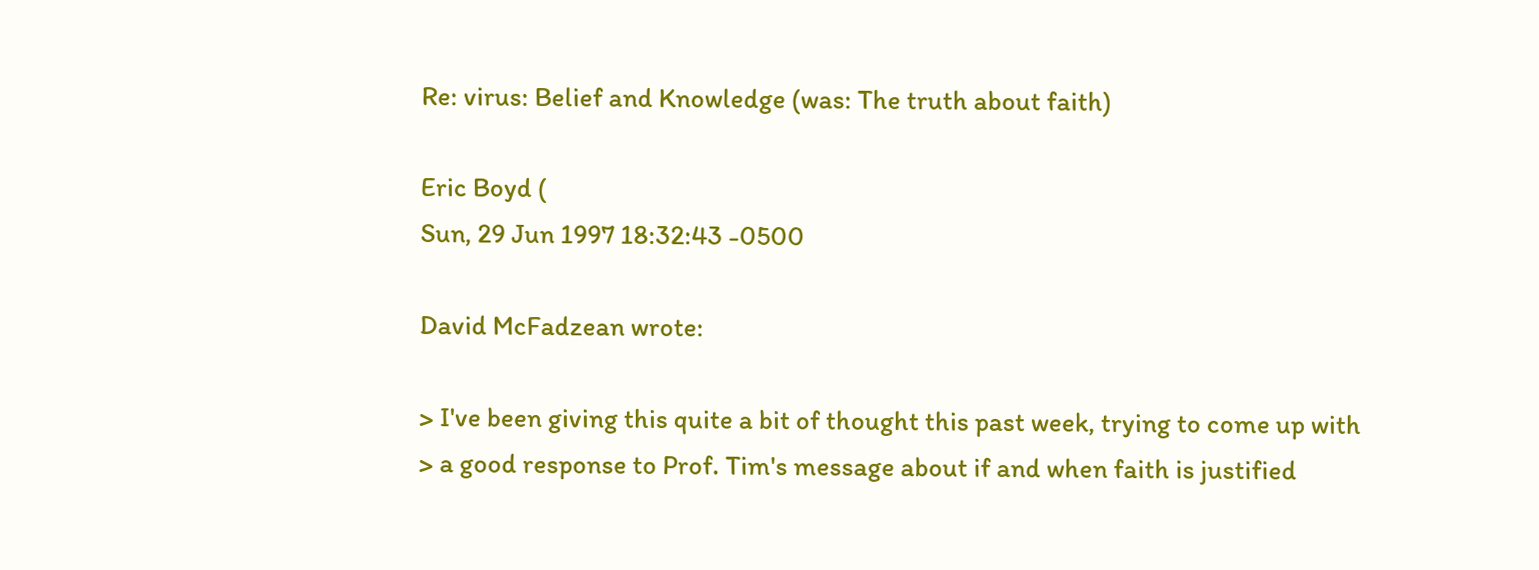Re: virus: Belief and Knowledge (was: The truth about faith)

Eric Boyd (
Sun, 29 Jun 1997 18:32:43 -0500

David McFadzean wrote:

> I've been giving this quite a bit of thought this past week, trying to come up with
> a good response to Prof. Tim's message about if and when faith is justified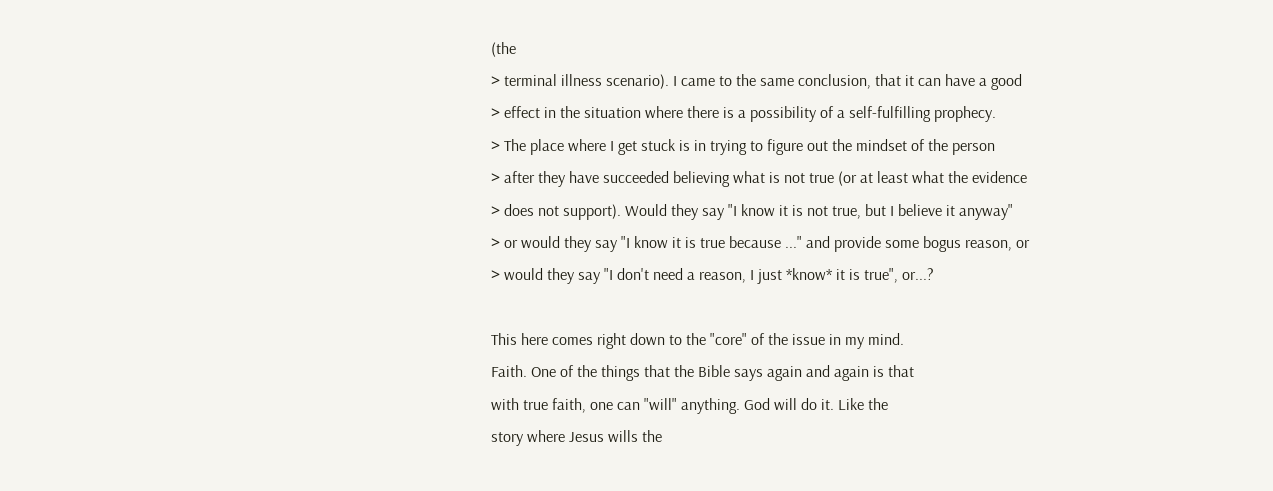(the
> terminal illness scenario). I came to the same conclusion, that it can have a good
> effect in the situation where there is a possibility of a self-fulfilling prophecy.
> The place where I get stuck is in trying to figure out the mindset of the person
> after they have succeeded believing what is not true (or at least what the evidence
> does not support). Would they say "I know it is not true, but I believe it anyway"
> or would they say "I know it is true because ..." and provide some bogus reason, or
> would they say "I don't need a reason, I just *know* it is true", or...?

This here comes right down to the "core" of the issue in my mind.
Faith. One of the things that the Bible says again and again is that
with true faith, one can "will" anything. God will do it. Like the
story where Jesus wills the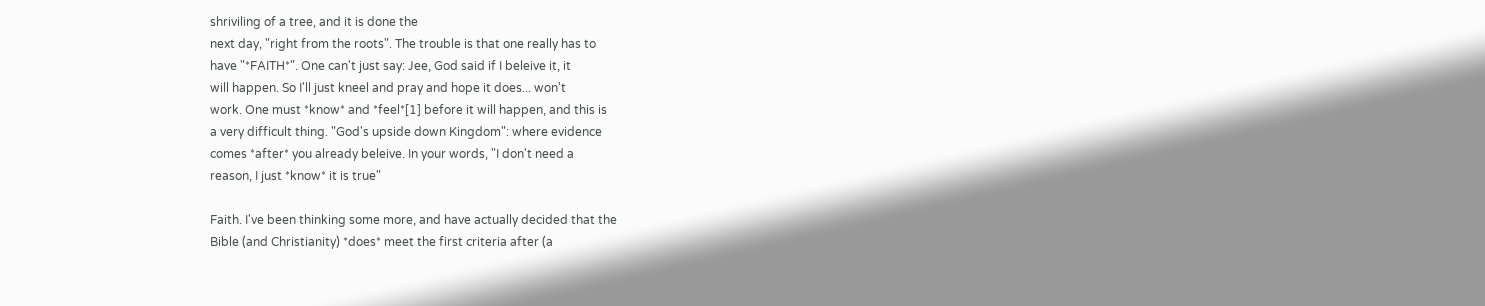shriviling of a tree, and it is done the
next day, "right from the roots". The trouble is that one really has to
have "*FAITH*". One can't just say: Jee, God said if I beleive it, it
will happen. So I'll just kneel and pray and hope it does... won't
work. One must *know* and *feel*[1] before it will happen, and this is
a very difficult thing. "God's upside down Kingdom": where evidence
comes *after* you already beleive. In your words, "I don't need a
reason, I just *know* it is true"

Faith. I've been thinking some more, and have actually decided that the
Bible (and Christianity) *does* meet the first criteria after (a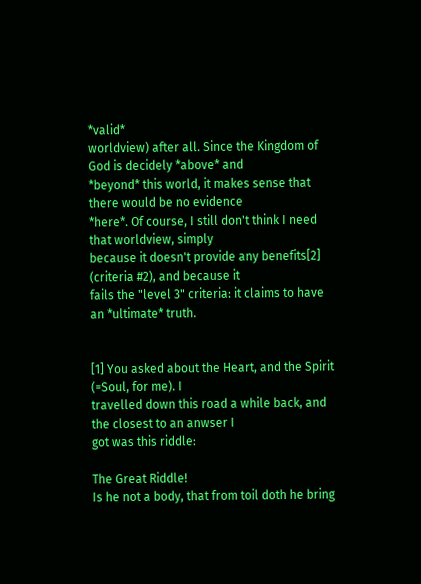*valid*
worldview) after all. Since the Kingdom of God is decidely *above* and
*beyond* this world, it makes sense that there would be no evidence
*here*. Of course, I still don't think I need that worldview, simply
because it doesn't provide any benefits[2] (criteria #2), and because it
fails the "level 3" criteria: it claims to have an *ultimate* truth.


[1] You asked about the Heart, and the Spirit (=Soul, for me). I
travelled down this road a while back, and the closest to an anwser I
got was this riddle:

The Great Riddle!
Is he not a body, that from toil doth he bring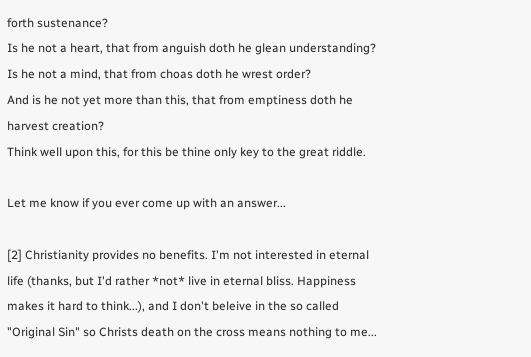forth sustenance?
Is he not a heart, that from anguish doth he glean understanding?
Is he not a mind, that from choas doth he wrest order?
And is he not yet more than this, that from emptiness doth he
harvest creation?
Think well upon this, for this be thine only key to the great riddle.

Let me know if you ever come up with an answer...

[2] Christianity provides no benefits. I'm not interested in eternal
life (thanks, but I'd rather *not* live in eternal bliss. Happiness
makes it hard to think...), and I don't beleive in the so called
"Original Sin" so Christs death on the cross means nothing to me...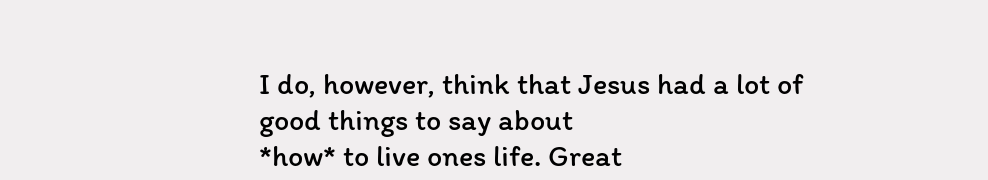I do, however, think that Jesus had a lot of good things to say about
*how* to live ones life. Great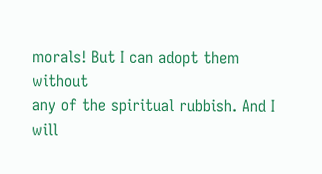morals! But I can adopt them without
any of the spiritual rubbish. And I will